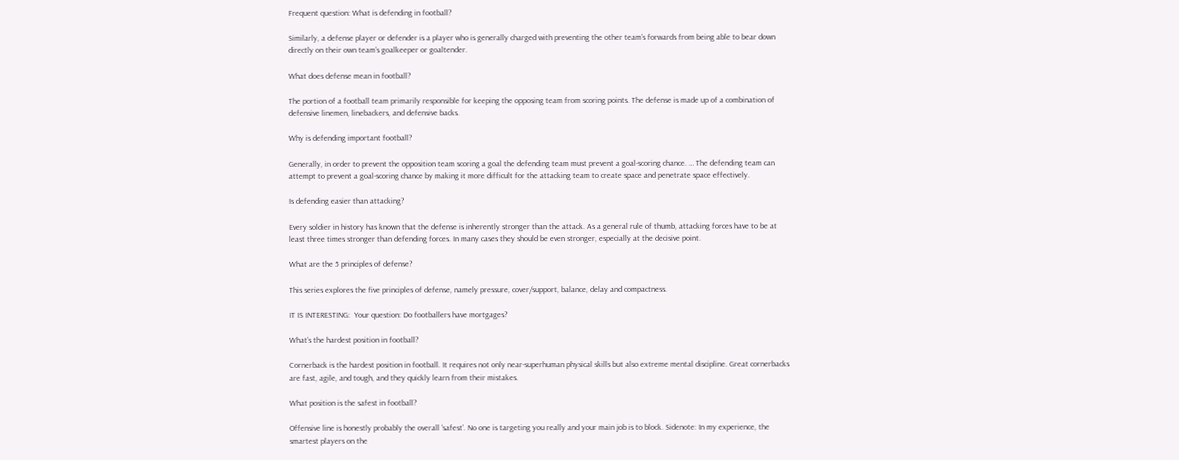Frequent question: What is defending in football?

Similarly, a defense player or defender is a player who is generally charged with preventing the other team’s forwards from being able to bear down directly on their own team’s goalkeeper or goaltender.

What does defense mean in football?

The portion of a football team primarily responsible for keeping the opposing team from scoring points. The defense is made up of a combination of defensive linemen, linebackers, and defensive backs.

Why is defending important football?

Generally, in order to prevent the opposition team scoring a goal the defending team must prevent a goal-scoring chance. … The defending team can attempt to prevent a goal-scoring chance by making it more difficult for the attacking team to create space and penetrate space effectively.

Is defending easier than attacking?

Every soldier in history has known that the defense is inherently stronger than the attack. As a general rule of thumb, attacking forces have to be at least three times stronger than defending forces. In many cases they should be even stronger, especially at the decisive point.

What are the 5 principles of defense?

This series explores the five principles of defense, namely pressure, cover/support, balance, delay and compactness.

IT IS INTERESTING:  Your question: Do footballers have mortgages?

What’s the hardest position in football?

Cornerback is the hardest position in football. It requires not only near-superhuman physical skills but also extreme mental discipline. Great cornerbacks are fast, agile, and tough, and they quickly learn from their mistakes.

What position is the safest in football?

Offensive line is honestly probably the overall ‘safest’. No one is targeting you really and your main job is to block. Sidenote: In my experience, the smartest players on the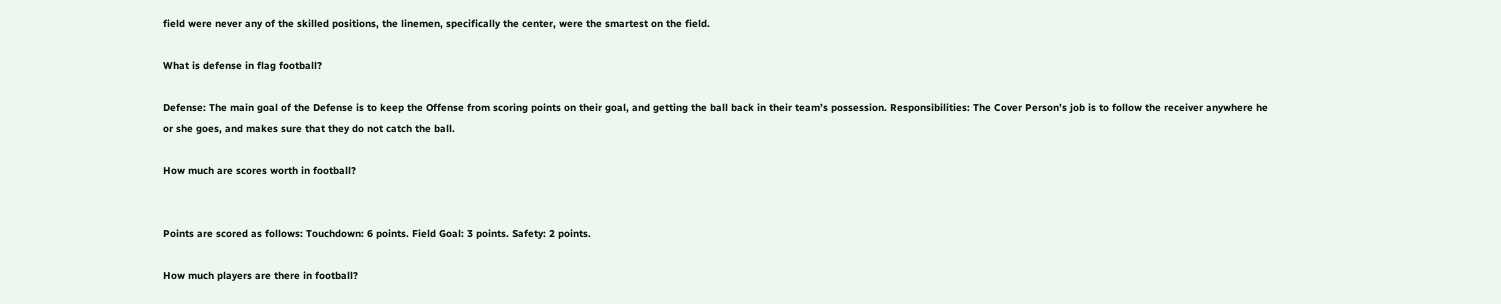field were never any of the skilled positions, the linemen, specifically the center, were the smartest on the field.

What is defense in flag football?

Defense: The main goal of the Defense is to keep the Offense from scoring points on their goal, and getting the ball back in their team’s possession. Responsibilities: The Cover Person’s job is to follow the receiver anywhere he or she goes, and makes sure that they do not catch the ball.

How much are scores worth in football?


Points are scored as follows: Touchdown: 6 points. Field Goal: 3 points. Safety: 2 points.

How much players are there in football?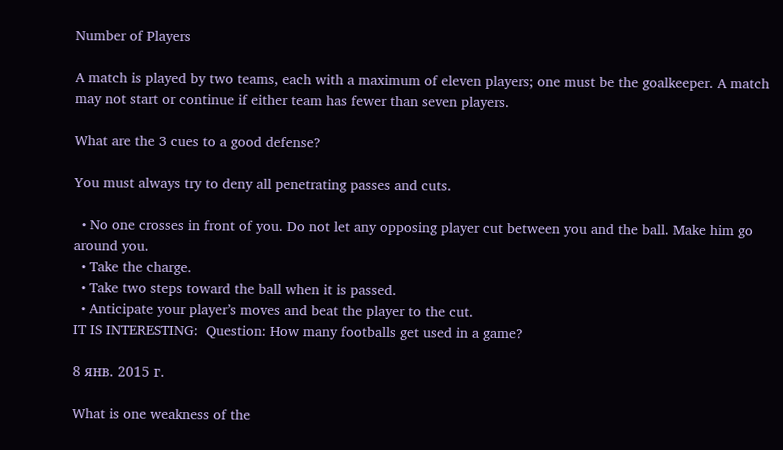Number of Players

A match is played by two teams, each with a maximum of eleven players; one must be the goalkeeper. A match may not start or continue if either team has fewer than seven players.

What are the 3 cues to a good defense?

You must always try to deny all penetrating passes and cuts.

  • No one crosses in front of you. Do not let any opposing player cut between you and the ball. Make him go around you.
  • Take the charge.
  • Take two steps toward the ball when it is passed.
  • Anticipate your player’s moves and beat the player to the cut.
IT IS INTERESTING:  Question: How many footballs get used in a game?

8 янв. 2015 г.

What is one weakness of the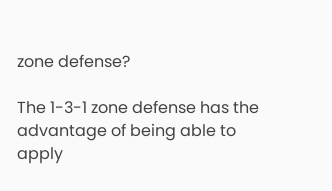zone defense?

The 1-3-1 zone defense has the advantage of being able to apply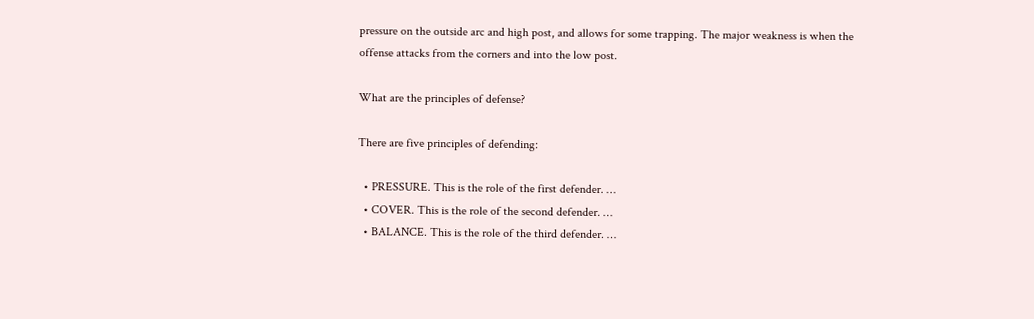pressure on the outside arc and high post, and allows for some trapping. The major weakness is when the offense attacks from the corners and into the low post.

What are the principles of defense?

There are five principles of defending:

  • PRESSURE. This is the role of the first defender. …
  • COVER. This is the role of the second defender. …
  • BALANCE. This is the role of the third defender. …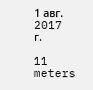1 авг. 2017 г.

11 meters